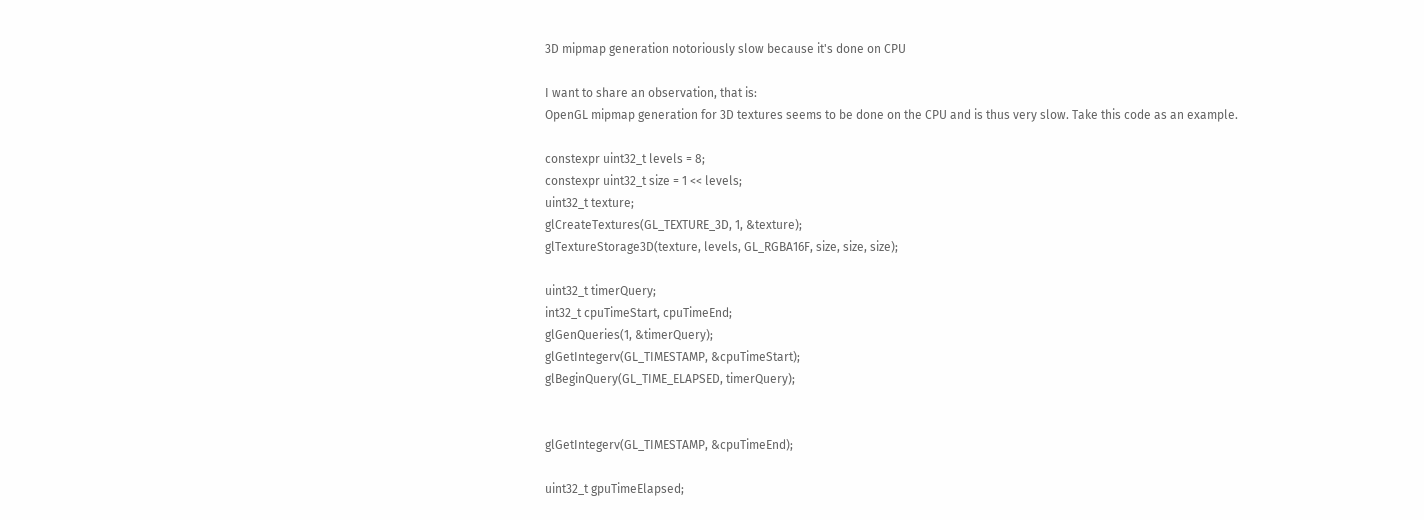3D mipmap generation notoriously slow because it's done on CPU

I want to share an observation, that is:
OpenGL mipmap generation for 3D textures seems to be done on the CPU and is thus very slow. Take this code as an example.

constexpr uint32_t levels = 8;
constexpr uint32_t size = 1 << levels;
uint32_t texture;
glCreateTextures(GL_TEXTURE_3D, 1, &texture);
glTextureStorage3D(texture, levels, GL_RGBA16F, size, size, size);

uint32_t timerQuery;
int32_t cpuTimeStart, cpuTimeEnd;
glGenQueries(1, &timerQuery);
glGetIntegerv(GL_TIMESTAMP, &cpuTimeStart);
glBeginQuery(GL_TIME_ELAPSED, timerQuery);


glGetIntegerv(GL_TIMESTAMP, &cpuTimeEnd);

uint32_t gpuTimeElapsed;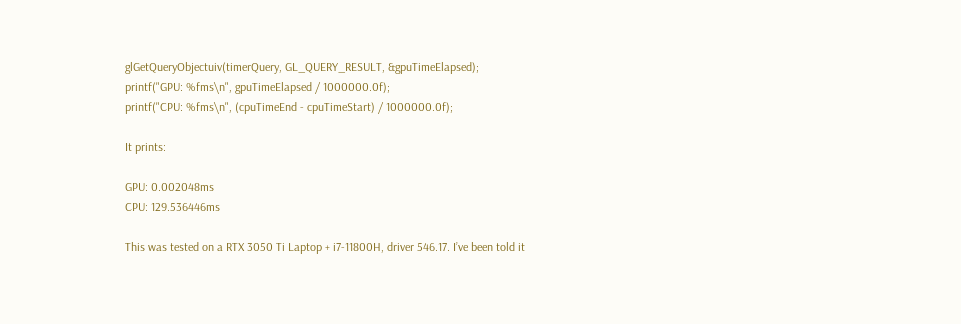glGetQueryObjectuiv(timerQuery, GL_QUERY_RESULT, &gpuTimeElapsed);
printf("GPU: %fms\n", gpuTimeElapsed / 1000000.0f);
printf("CPU: %fms\n", (cpuTimeEnd - cpuTimeStart) / 1000000.0f);

It prints:

GPU: 0.002048ms
CPU: 129.536446ms

This was tested on a RTX 3050 Ti Laptop + i7-11800H, driver 546.17. I’ve been told it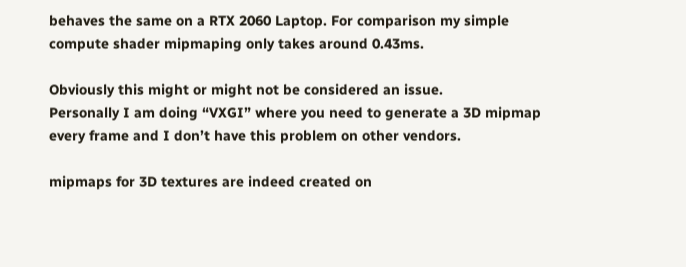behaves the same on a RTX 2060 Laptop. For comparison my simple compute shader mipmaping only takes around 0.43ms.

Obviously this might or might not be considered an issue.
Personally I am doing “VXGI” where you need to generate a 3D mipmap every frame and I don’t have this problem on other vendors.

mipmaps for 3D textures are indeed created on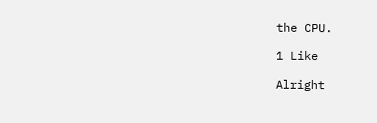the CPU.

1 Like

Alright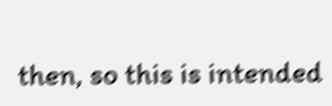then, so this is intended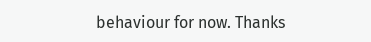behaviour for now. Thanks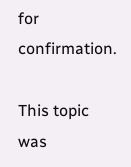for confirmation.

This topic was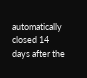automatically closed 14 days after the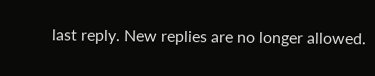last reply. New replies are no longer allowed.